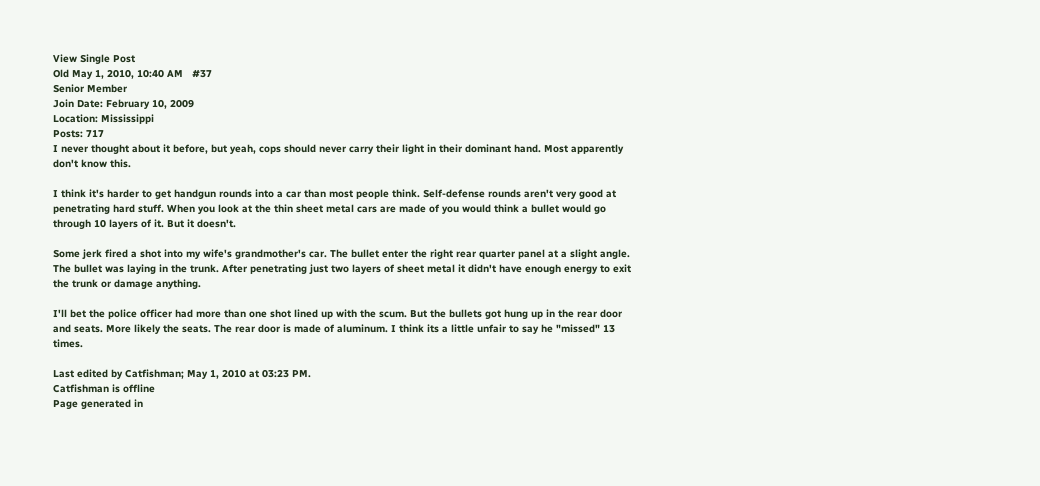View Single Post
Old May 1, 2010, 10:40 AM   #37
Senior Member
Join Date: February 10, 2009
Location: Mississippi
Posts: 717
I never thought about it before, but yeah, cops should never carry their light in their dominant hand. Most apparently don't know this.

I think it's harder to get handgun rounds into a car than most people think. Self-defense rounds aren't very good at penetrating hard stuff. When you look at the thin sheet metal cars are made of you would think a bullet would go through 10 layers of it. But it doesn't.

Some jerk fired a shot into my wife's grandmother's car. The bullet enter the right rear quarter panel at a slight angle. The bullet was laying in the trunk. After penetrating just two layers of sheet metal it didn't have enough energy to exit the trunk or damage anything.

I'll bet the police officer had more than one shot lined up with the scum. But the bullets got hung up in the rear door and seats. More likely the seats. The rear door is made of aluminum. I think its a little unfair to say he "missed" 13 times.

Last edited by Catfishman; May 1, 2010 at 03:23 PM.
Catfishman is offline
Page generated in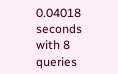0.04018 seconds with 8 queries